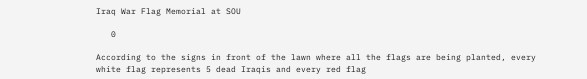Iraq War Flag Memorial at SOU

   0

According to the signs in front of the lawn where all the flags are being planted, every white flag represents 5 dead Iraqis and every red flag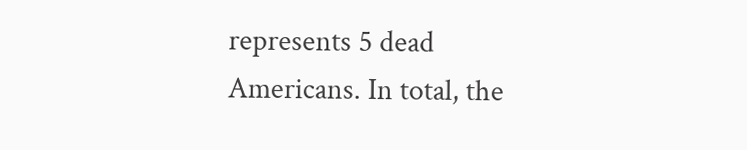represents 5 dead Americans. In total, the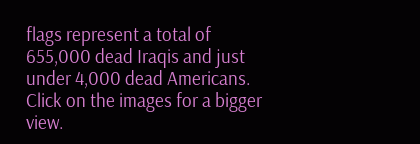flags represent a total of 655,000 dead Iraqis and just under 4,000 dead Americans. Click on the images for a bigger view.